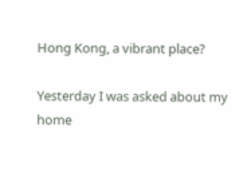Hong Kong, a vibrant place?

Yesterday I was asked about my home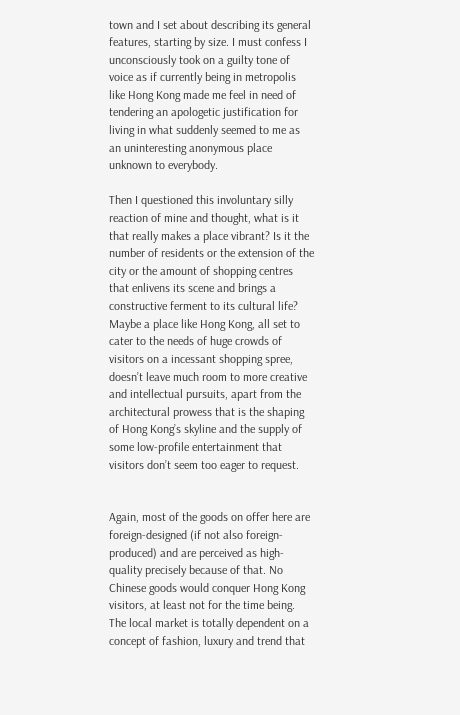town and I set about describing its general features, starting by size. I must confess I unconsciously took on a guilty tone of voice as if currently being in metropolis like Hong Kong made me feel in need of tendering an apologetic justification for living in what suddenly seemed to me as an uninteresting anonymous place unknown to everybody.

Then I questioned this involuntary silly reaction of mine and thought, what is it that really makes a place vibrant? Is it the number of residents or the extension of the city or the amount of shopping centres that enlivens its scene and brings a constructive ferment to its cultural life? Maybe a place like Hong Kong, all set to cater to the needs of huge crowds of visitors on a incessant shopping spree, doesn’t leave much room to more creative and intellectual pursuits, apart from the architectural prowess that is the shaping of Hong Kong’s skyline and the supply of some low-profile entertainment that visitors don’t seem too eager to request.


Again, most of the goods on offer here are foreign-designed (if not also foreign-produced) and are perceived as high-quality precisely because of that. No Chinese goods would conquer Hong Kong visitors, at least not for the time being. The local market is totally dependent on a concept of fashion, luxury and trend that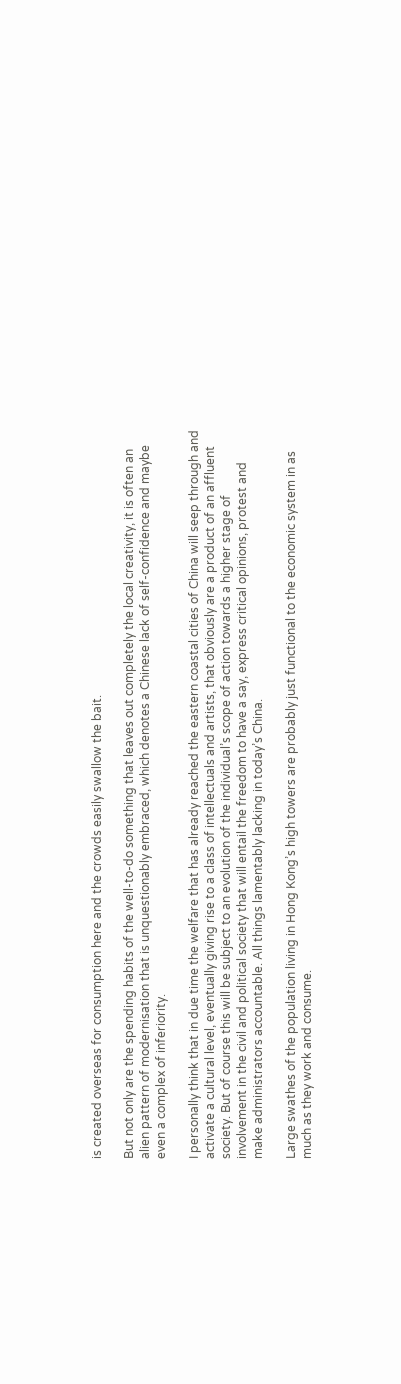is created overseas for consumption here and the crowds easily swallow the bait.

But not only are the spending habits of the well-to-do something that leaves out completely the local creativity, it is often an alien pattern of modernisation that is unquestionably embraced, which denotes a Chinese lack of self-confidence and maybe even a complex of inferiority.

I personally think that in due time the welfare that has already reached the eastern coastal cities of China will seep through and activate a cultural level, eventually giving rise to a class of intellectuals and artists, that obviously are a product of an affluent society. But of course this will be subject to an evolution of the individual’s scope of action towards a higher stage of involvement in the civil and political society that will entail the freedom to have a say, express critical opinions, protest and make administrators accountable. All things lamentably lacking in today’s China.

Large swathes of the population living in Hong Kong’s high towers are probably just functional to the economic system in as much as they work and consume.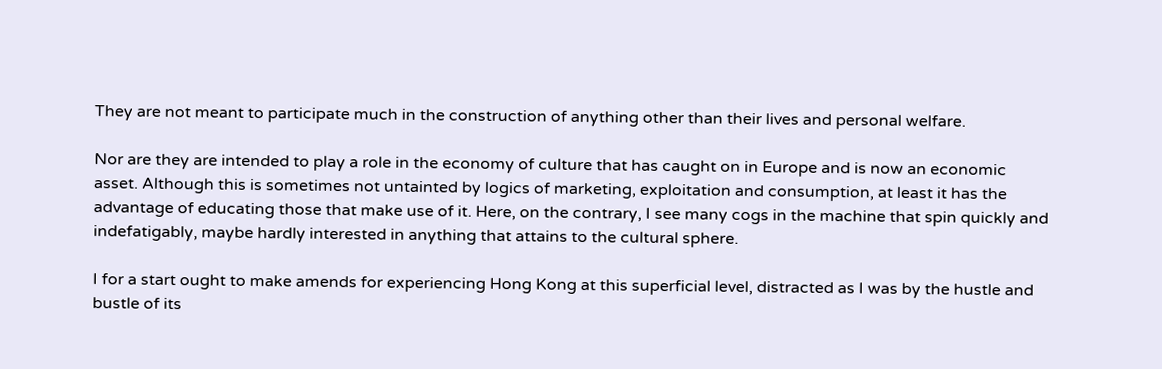They are not meant to participate much in the construction of anything other than their lives and personal welfare.

Nor are they are intended to play a role in the economy of culture that has caught on in Europe and is now an economic asset. Although this is sometimes not untainted by logics of marketing, exploitation and consumption, at least it has the advantage of educating those that make use of it. Here, on the contrary, I see many cogs in the machine that spin quickly and indefatigably, maybe hardly interested in anything that attains to the cultural sphere.

I for a start ought to make amends for experiencing Hong Kong at this superficial level, distracted as I was by the hustle and bustle of its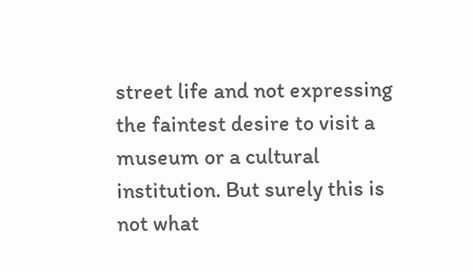street life and not expressing the faintest desire to visit a museum or a cultural institution. But surely this is not what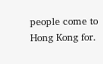people come to Hong Kong for.